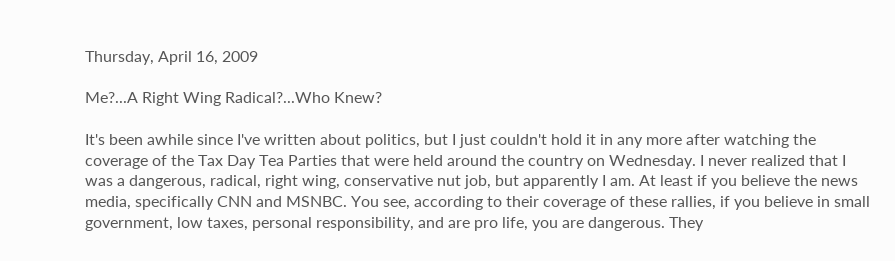Thursday, April 16, 2009

Me?...A Right Wing Radical?...Who Knew?

It's been awhile since I've written about politics, but I just couldn't hold it in any more after watching the coverage of the Tax Day Tea Parties that were held around the country on Wednesday. I never realized that I was a dangerous, radical, right wing, conservative nut job, but apparently I am. At least if you believe the news media, specifically CNN and MSNBC. You see, according to their coverage of these rallies, if you believe in small government, low taxes, personal responsibility, and are pro life, you are dangerous. They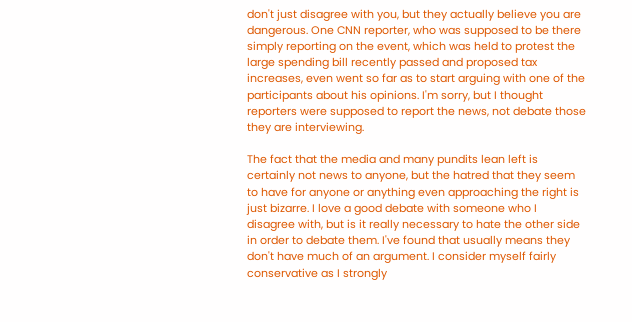don't just disagree with you, but they actually believe you are dangerous. One CNN reporter, who was supposed to be there simply reporting on the event, which was held to protest the large spending bill recently passed and proposed tax increases, even went so far as to start arguing with one of the participants about his opinions. I'm sorry, but I thought reporters were supposed to report the news, not debate those they are interviewing.

The fact that the media and many pundits lean left is certainly not news to anyone, but the hatred that they seem to have for anyone or anything even approaching the right is just bizarre. I love a good debate with someone who I disagree with, but is it really necessary to hate the other side in order to debate them. I've found that usually means they don't have much of an argument. I consider myself fairly conservative as I strongly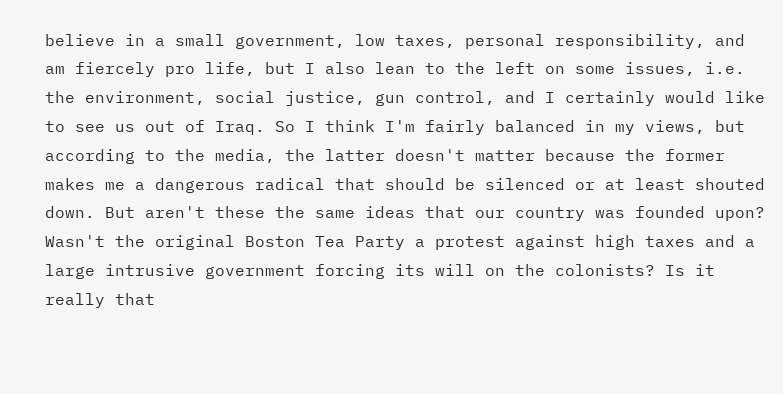believe in a small government, low taxes, personal responsibility, and am fiercely pro life, but I also lean to the left on some issues, i.e. the environment, social justice, gun control, and I certainly would like to see us out of Iraq. So I think I'm fairly balanced in my views, but according to the media, the latter doesn't matter because the former makes me a dangerous radical that should be silenced or at least shouted down. But aren't these the same ideas that our country was founded upon? Wasn't the original Boston Tea Party a protest against high taxes and a large intrusive government forcing its will on the colonists? Is it really that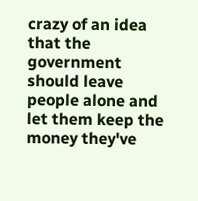crazy of an idea that the government should leave people alone and let them keep the money they've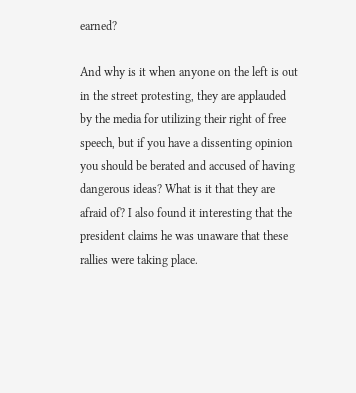earned?

And why is it when anyone on the left is out in the street protesting, they are applauded by the media for utilizing their right of free speech, but if you have a dissenting opinion you should be berated and accused of having dangerous ideas? What is it that they are afraid of? I also found it interesting that the president claims he was unaware that these rallies were taking place.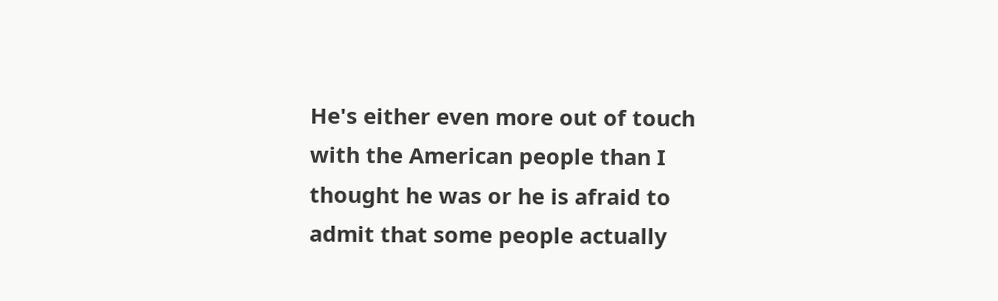He's either even more out of touch with the American people than I thought he was or he is afraid to admit that some people actually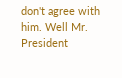don't agree with him. Well Mr. President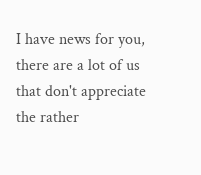I have news for you, there are a lot of us that don't appreciate the rather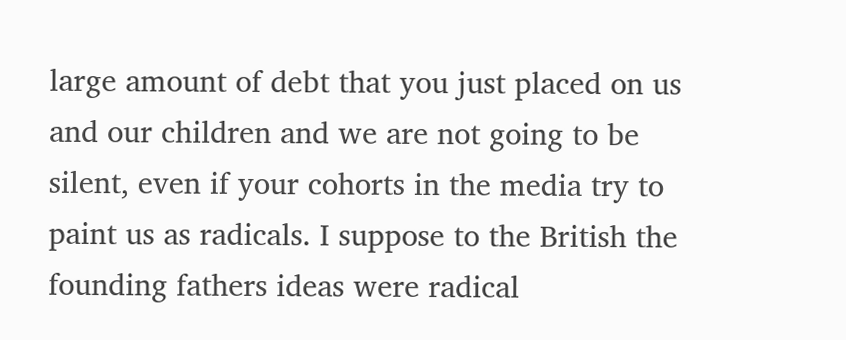large amount of debt that you just placed on us and our children and we are not going to be silent, even if your cohorts in the media try to paint us as radicals. I suppose to the British the founding fathers ideas were radical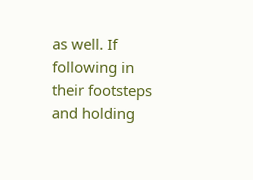as well. If following in their footsteps and holding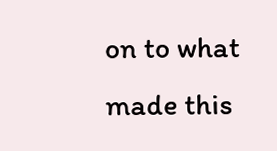on to what made this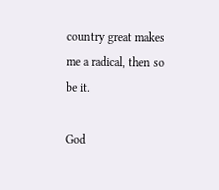country great makes me a radical, then so be it.

God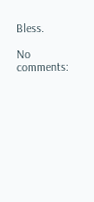Bless.

No comments: